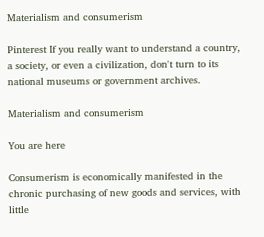Materialism and consumerism

Pinterest If you really want to understand a country, a society, or even a civilization, don't turn to its national museums or government archives.

Materialism and consumerism

You are here

Consumerism is economically manifested in the chronic purchasing of new goods and services, with little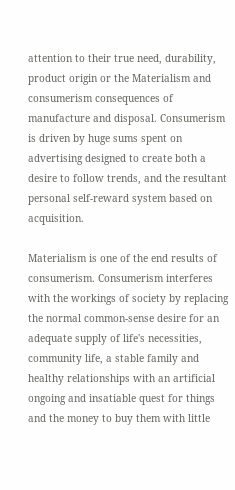attention to their true need, durability, product origin or the Materialism and consumerism consequences of manufacture and disposal. Consumerism is driven by huge sums spent on advertising designed to create both a desire to follow trends, and the resultant personal self-reward system based on acquisition.

Materialism is one of the end results of consumerism. Consumerism interferes with the workings of society by replacing the normal common-sense desire for an adequate supply of life's necessities, community life, a stable family and healthy relationships with an artificial ongoing and insatiable quest for things and the money to buy them with little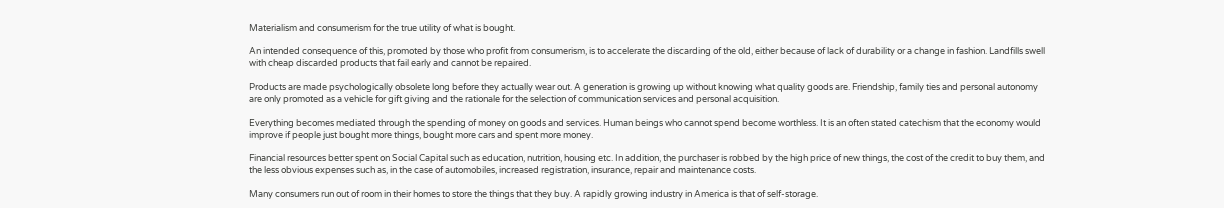Materialism and consumerism for the true utility of what is bought.

An intended consequence of this, promoted by those who profit from consumerism, is to accelerate the discarding of the old, either because of lack of durability or a change in fashion. Landfills swell with cheap discarded products that fail early and cannot be repaired.

Products are made psychologically obsolete long before they actually wear out. A generation is growing up without knowing what quality goods are. Friendship, family ties and personal autonomy are only promoted as a vehicle for gift giving and the rationale for the selection of communication services and personal acquisition.

Everything becomes mediated through the spending of money on goods and services. Human beings who cannot spend become worthless. It is an often stated catechism that the economy would improve if people just bought more things, bought more cars and spent more money.

Financial resources better spent on Social Capital such as education, nutrition, housing etc. In addition, the purchaser is robbed by the high price of new things, the cost of the credit to buy them, and the less obvious expenses such as, in the case of automobiles, increased registration, insurance, repair and maintenance costs.

Many consumers run out of room in their homes to store the things that they buy. A rapidly growing industry in America is that of self-storage.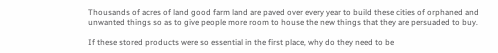Thousands of acres of land good farm land are paved over every year to build these cities of orphaned and unwanted things so as to give people more room to house the new things that they are persuaded to buy.

If these stored products were so essential in the first place, why do they need to be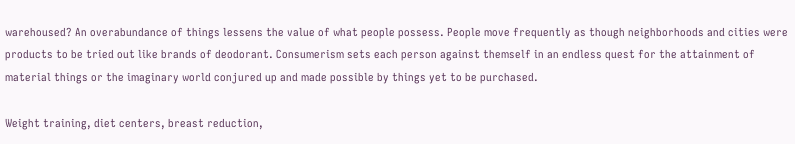warehoused? An overabundance of things lessens the value of what people possess. People move frequently as though neighborhoods and cities were products to be tried out like brands of deodorant. Consumerism sets each person against themself in an endless quest for the attainment of material things or the imaginary world conjured up and made possible by things yet to be purchased.

Weight training, diet centers, breast reduction,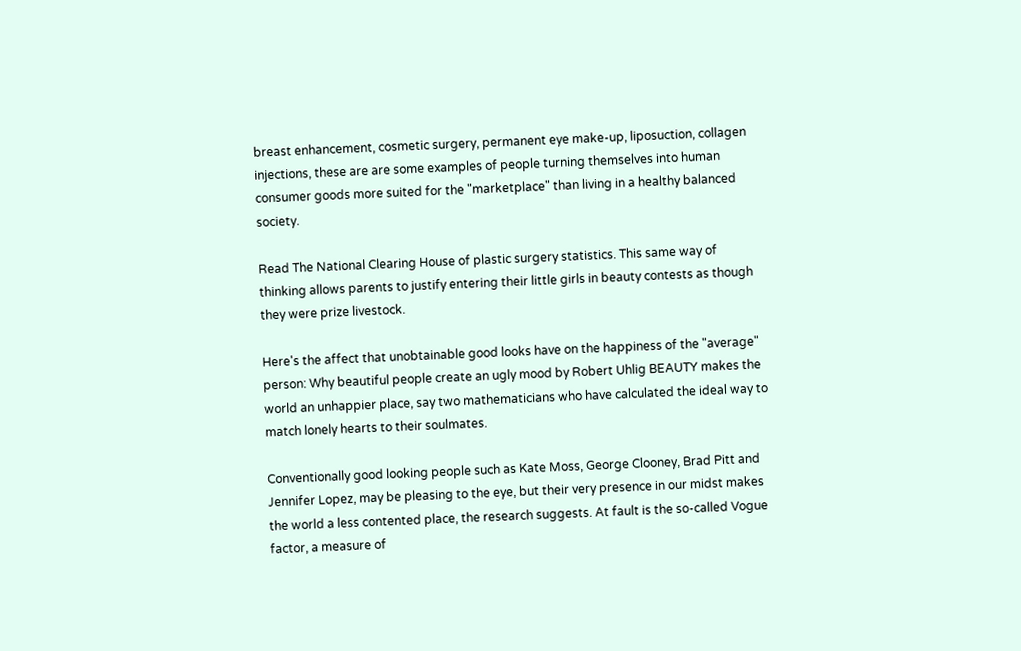breast enhancement, cosmetic surgery, permanent eye make-up, liposuction, collagen injections, these are are some examples of people turning themselves into human consumer goods more suited for the "marketplace" than living in a healthy balanced society.

Read The National Clearing House of plastic surgery statistics. This same way of thinking allows parents to justify entering their little girls in beauty contests as though they were prize livestock.

Here's the affect that unobtainable good looks have on the happiness of the "average" person: Why beautiful people create an ugly mood by Robert Uhlig BEAUTY makes the world an unhappier place, say two mathematicians who have calculated the ideal way to match lonely hearts to their soulmates.

Conventionally good looking people such as Kate Moss, George Clooney, Brad Pitt and Jennifer Lopez, may be pleasing to the eye, but their very presence in our midst makes the world a less contented place, the research suggests. At fault is the so-called Vogue factor, a measure of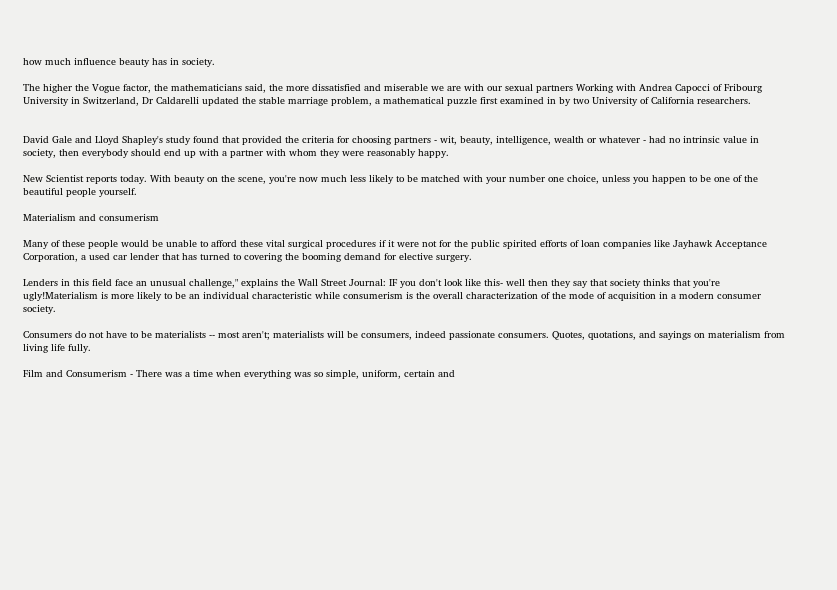how much influence beauty has in society.

The higher the Vogue factor, the mathematicians said, the more dissatisfied and miserable we are with our sexual partners Working with Andrea Capocci of Fribourg University in Switzerland, Dr Caldarelli updated the stable marriage problem, a mathematical puzzle first examined in by two University of California researchers.


David Gale and Lloyd Shapley's study found that provided the criteria for choosing partners - wit, beauty, intelligence, wealth or whatever - had no intrinsic value in society, then everybody should end up with a partner with whom they were reasonably happy.

New Scientist reports today. With beauty on the scene, you're now much less likely to be matched with your number one choice, unless you happen to be one of the beautiful people yourself.

Materialism and consumerism

Many of these people would be unable to afford these vital surgical procedures if it were not for the public spirited efforts of loan companies like Jayhawk Acceptance Corporation, a used car lender that has turned to covering the booming demand for elective surgery.

Lenders in this field face an unusual challenge," explains the Wall Street Journal: IF you don't look like this- well then they say that society thinks that you're ugly!Materialism is more likely to be an individual characteristic while consumerism is the overall characterization of the mode of acquisition in a modern consumer society.

Consumers do not have to be materialists -- most aren't; materialists will be consumers, indeed passionate consumers. Quotes, quotations, and sayings on materialism from living life fully.

Film and Consumerism - There was a time when everything was so simple, uniform, certain and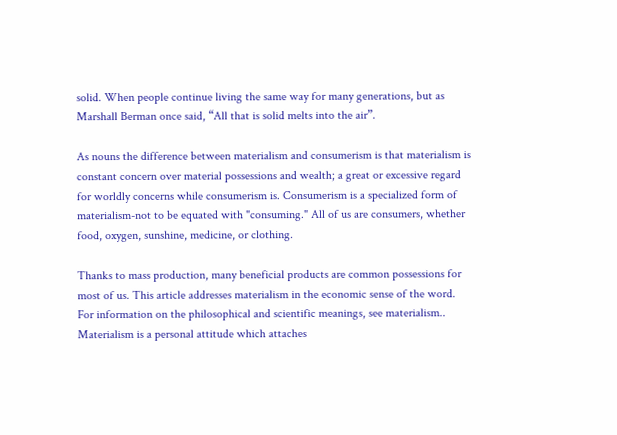solid. When people continue living the same way for many generations, but as Marshall Berman once said, “All that is solid melts into the air”.

As nouns the difference between materialism and consumerism is that materialism is constant concern over material possessions and wealth; a great or excessive regard for worldly concerns while consumerism is. Consumerism is a specialized form of materialism-not to be equated with "consuming." All of us are consumers, whether food, oxygen, sunshine, medicine, or clothing.

Thanks to mass production, many beneficial products are common possessions for most of us. This article addresses materialism in the economic sense of the word. For information on the philosophical and scientific meanings, see materialism.. Materialism is a personal attitude which attaches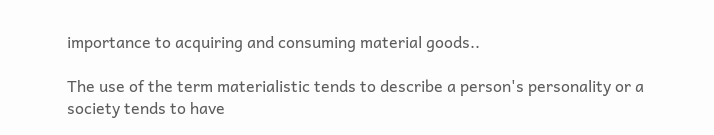importance to acquiring and consuming material goods..

The use of the term materialistic tends to describe a person's personality or a society tends to have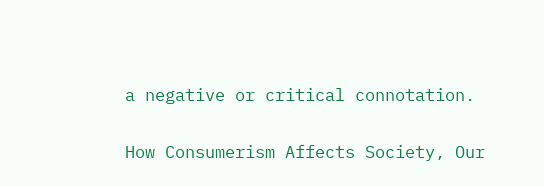a negative or critical connotation.

How Consumerism Affects Society, Our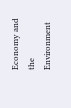Economy and the Environment